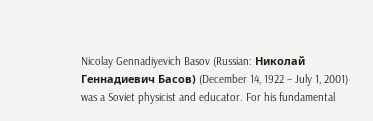Nicolay Gennadiyevich Basov (Russian: Николай Геннадиевич Басов) (December 14, 1922 – July 1, 2001) was a Soviet physicist and educator. For his fundamental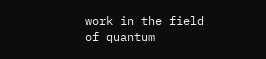work in the field of quantum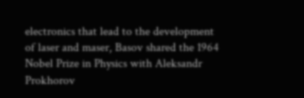electronics that lead to the development of laser and maser, Basov shared the 1964 Nobel Prize in Physics with Aleksandr Prokhorov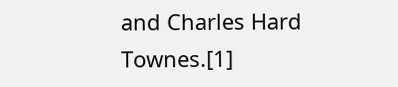and Charles Hard Townes.[1]